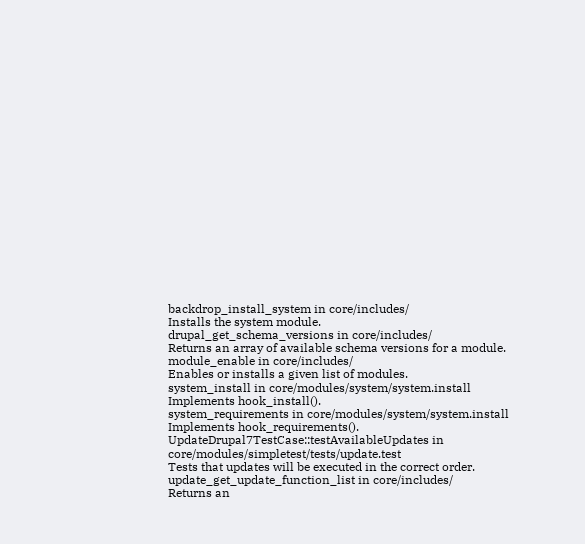backdrop_install_system in core/includes/
Installs the system module.
drupal_get_schema_versions in core/includes/
Returns an array of available schema versions for a module.
module_enable in core/includes/
Enables or installs a given list of modules.
system_install in core/modules/system/system.install
Implements hook_install().
system_requirements in core/modules/system/system.install
Implements hook_requirements().
UpdateDrupal7TestCase::testAvailableUpdates in core/modules/simpletest/tests/update.test
Tests that updates will be executed in the correct order.
update_get_update_function_list in core/includes/
Returns an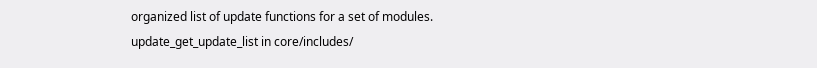organized list of update functions for a set of modules.
update_get_update_list in core/includes/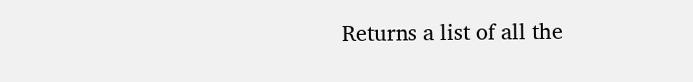Returns a list of all the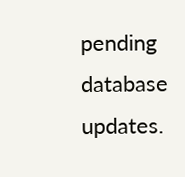pending database updates.